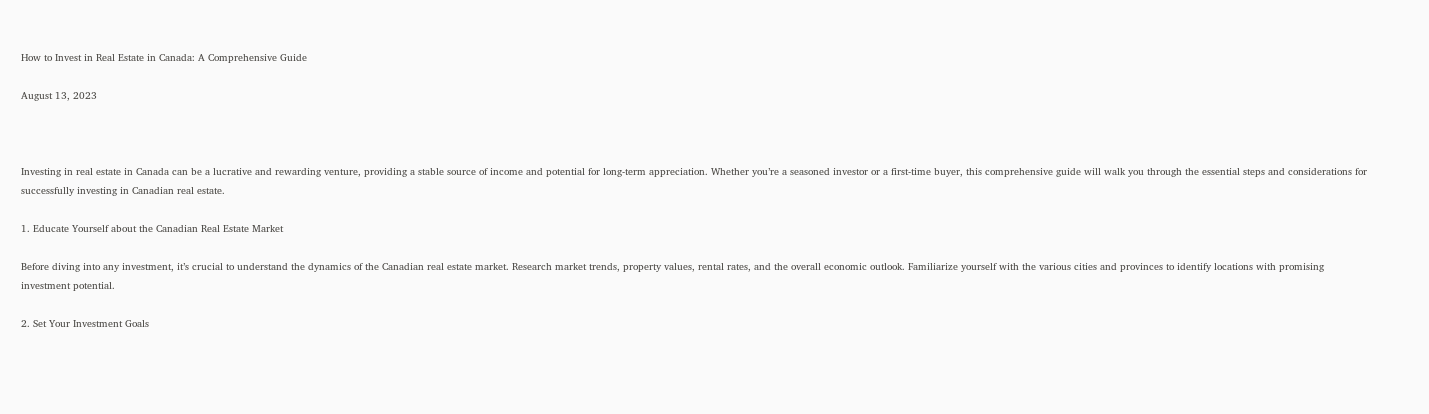How to Invest in Real Estate in Canada: A Comprehensive Guide

August 13, 2023



Investing in real estate in Canada can be a lucrative and rewarding venture, providing a stable source of income and potential for long-term appreciation. Whether you’re a seasoned investor or a first-time buyer, this comprehensive guide will walk you through the essential steps and considerations for successfully investing in Canadian real estate.

1. Educate Yourself about the Canadian Real Estate Market

Before diving into any investment, it’s crucial to understand the dynamics of the Canadian real estate market. Research market trends, property values, rental rates, and the overall economic outlook. Familiarize yourself with the various cities and provinces to identify locations with promising investment potential.

2. Set Your Investment Goals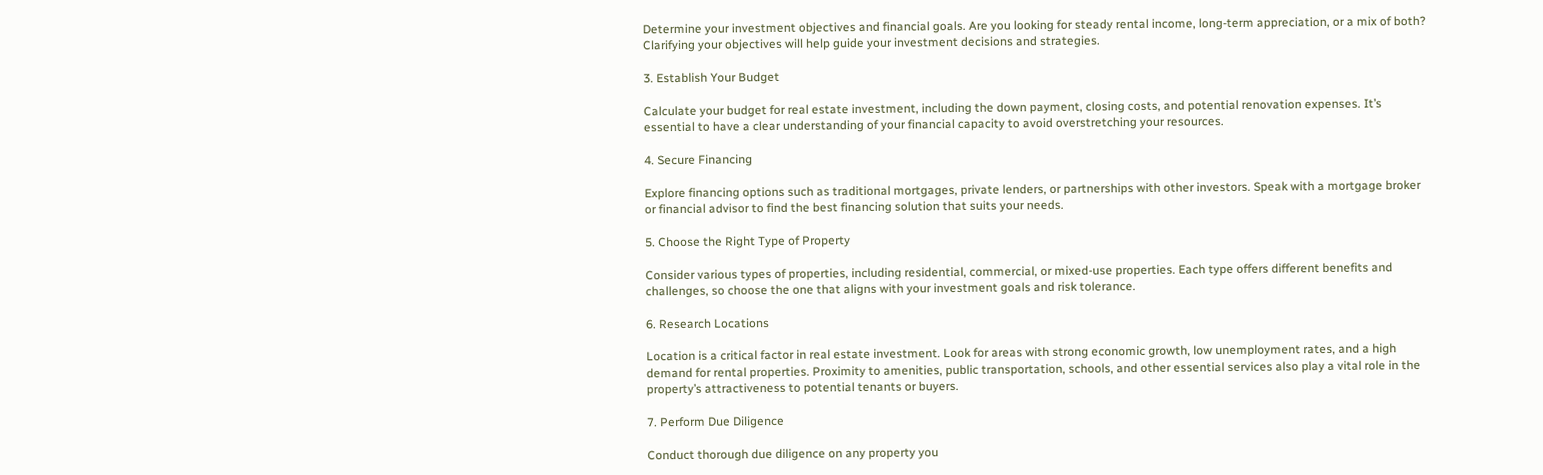Determine your investment objectives and financial goals. Are you looking for steady rental income, long-term appreciation, or a mix of both? Clarifying your objectives will help guide your investment decisions and strategies.

3. Establish Your Budget

Calculate your budget for real estate investment, including the down payment, closing costs, and potential renovation expenses. It’s essential to have a clear understanding of your financial capacity to avoid overstretching your resources.

4. Secure Financing

Explore financing options such as traditional mortgages, private lenders, or partnerships with other investors. Speak with a mortgage broker or financial advisor to find the best financing solution that suits your needs.

5. Choose the Right Type of Property

Consider various types of properties, including residential, commercial, or mixed-use properties. Each type offers different benefits and challenges, so choose the one that aligns with your investment goals and risk tolerance.

6. Research Locations

Location is a critical factor in real estate investment. Look for areas with strong economic growth, low unemployment rates, and a high demand for rental properties. Proximity to amenities, public transportation, schools, and other essential services also play a vital role in the property’s attractiveness to potential tenants or buyers.

7. Perform Due Diligence

Conduct thorough due diligence on any property you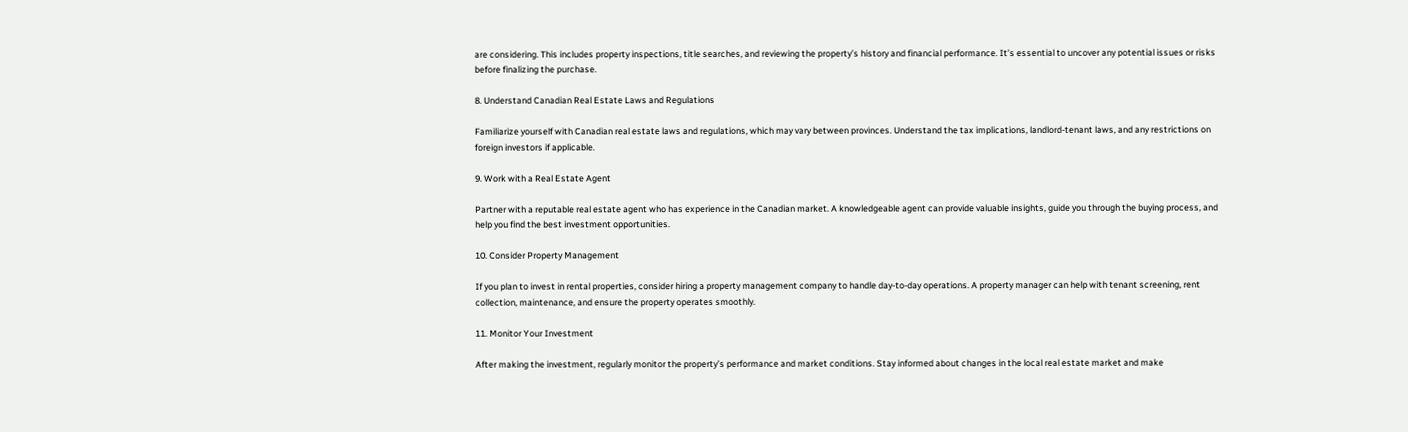are considering. This includes property inspections, title searches, and reviewing the property’s history and financial performance. It’s essential to uncover any potential issues or risks before finalizing the purchase.

8. Understand Canadian Real Estate Laws and Regulations

Familiarize yourself with Canadian real estate laws and regulations, which may vary between provinces. Understand the tax implications, landlord-tenant laws, and any restrictions on foreign investors if applicable.

9. Work with a Real Estate Agent

Partner with a reputable real estate agent who has experience in the Canadian market. A knowledgeable agent can provide valuable insights, guide you through the buying process, and help you find the best investment opportunities.

10. Consider Property Management

If you plan to invest in rental properties, consider hiring a property management company to handle day-to-day operations. A property manager can help with tenant screening, rent collection, maintenance, and ensure the property operates smoothly.

11. Monitor Your Investment

After making the investment, regularly monitor the property’s performance and market conditions. Stay informed about changes in the local real estate market and make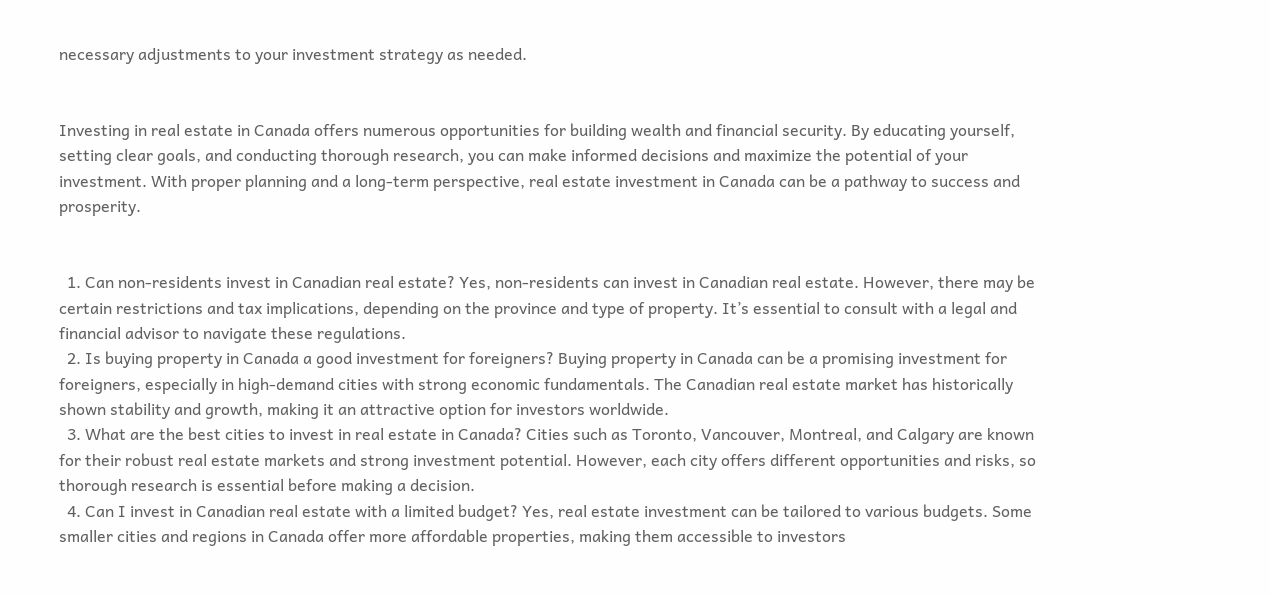necessary adjustments to your investment strategy as needed.


Investing in real estate in Canada offers numerous opportunities for building wealth and financial security. By educating yourself, setting clear goals, and conducting thorough research, you can make informed decisions and maximize the potential of your investment. With proper planning and a long-term perspective, real estate investment in Canada can be a pathway to success and prosperity.


  1. Can non-residents invest in Canadian real estate? Yes, non-residents can invest in Canadian real estate. However, there may be certain restrictions and tax implications, depending on the province and type of property. It’s essential to consult with a legal and financial advisor to navigate these regulations.
  2. Is buying property in Canada a good investment for foreigners? Buying property in Canada can be a promising investment for foreigners, especially in high-demand cities with strong economic fundamentals. The Canadian real estate market has historically shown stability and growth, making it an attractive option for investors worldwide.
  3. What are the best cities to invest in real estate in Canada? Cities such as Toronto, Vancouver, Montreal, and Calgary are known for their robust real estate markets and strong investment potential. However, each city offers different opportunities and risks, so thorough research is essential before making a decision.
  4. Can I invest in Canadian real estate with a limited budget? Yes, real estate investment can be tailored to various budgets. Some smaller cities and regions in Canada offer more affordable properties, making them accessible to investors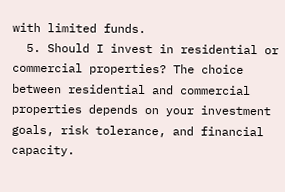with limited funds.
  5. Should I invest in residential or commercial properties? The choice between residential and commercial properties depends on your investment goals, risk tolerance, and financial capacity.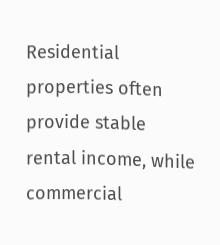Residential properties often provide stable rental income, while commercial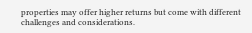properties may offer higher returns but come with different challenges and considerations.